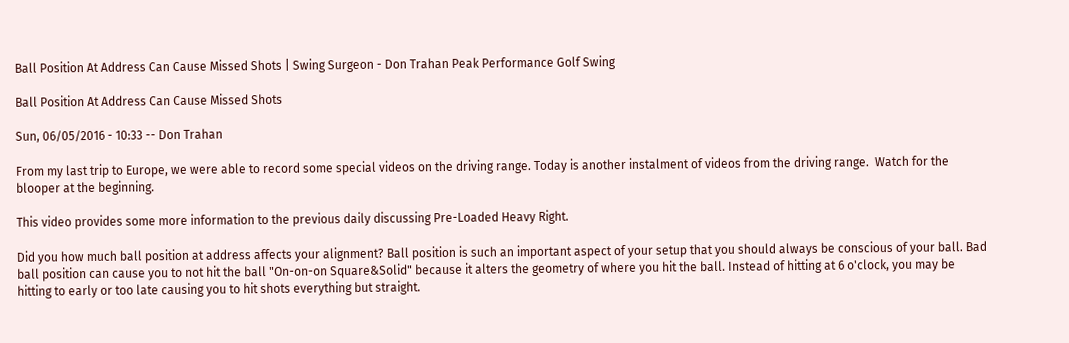Ball Position At Address Can Cause Missed Shots | Swing Surgeon - Don Trahan Peak Performance Golf Swing

Ball Position At Address Can Cause Missed Shots

Sun, 06/05/2016 - 10:33 -- Don Trahan

From my last trip to Europe, we were able to record some special videos on the driving range. Today is another instalment of videos from the driving range.  Watch for the blooper at the beginning.

This video provides some more information to the previous daily discussing Pre-Loaded Heavy Right.

Did you how much ball position at address affects your alignment? Ball position is such an important aspect of your setup that you should always be conscious of your ball. Bad ball position can cause you to not hit the ball "On-on-on Square&Solid" because it alters the geometry of where you hit the ball. Instead of hitting at 6 o'clock, you may be hitting to early or too late causing you to hit shots everything but straight.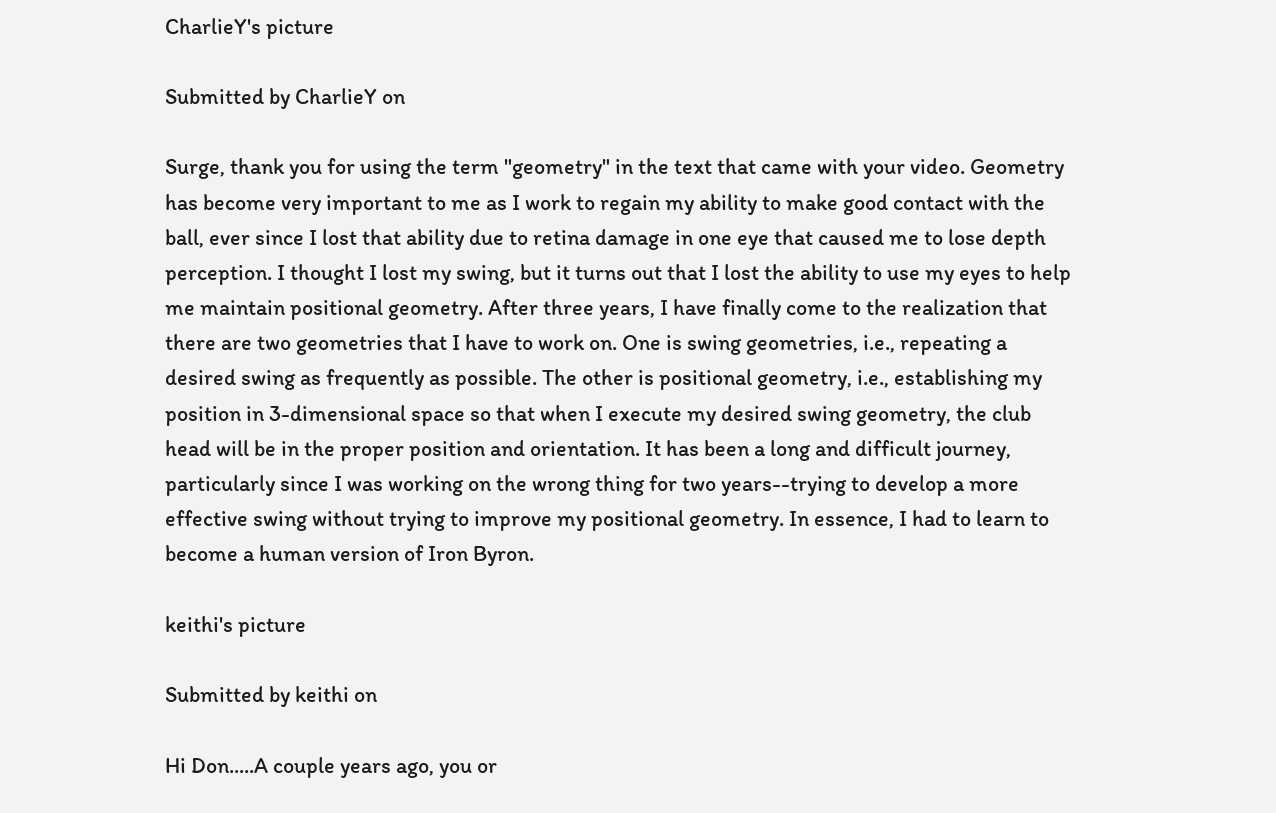CharlieY's picture

Submitted by CharlieY on

Surge, thank you for using the term "geometry" in the text that came with your video. Geometry has become very important to me as I work to regain my ability to make good contact with the ball, ever since I lost that ability due to retina damage in one eye that caused me to lose depth perception. I thought I lost my swing, but it turns out that I lost the ability to use my eyes to help me maintain positional geometry. After three years, I have finally come to the realization that there are two geometries that I have to work on. One is swing geometries, i.e., repeating a desired swing as frequently as possible. The other is positional geometry, i.e., establishing my position in 3-dimensional space so that when I execute my desired swing geometry, the club head will be in the proper position and orientation. It has been a long and difficult journey, particularly since I was working on the wrong thing for two years--trying to develop a more effective swing without trying to improve my positional geometry. In essence, I had to learn to become a human version of Iron Byron.

keithi's picture

Submitted by keithi on

Hi Don.....A couple years ago, you or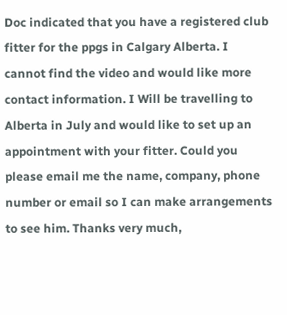Doc indicated that you have a registered club fitter for the ppgs in Calgary Alberta. I cannot find the video and would like more contact information. I Will be travelling to Alberta in July and would like to set up an appointment with your fitter. Could you please email me the name, company, phone number or email so I can make arrangements to see him. Thanks very much,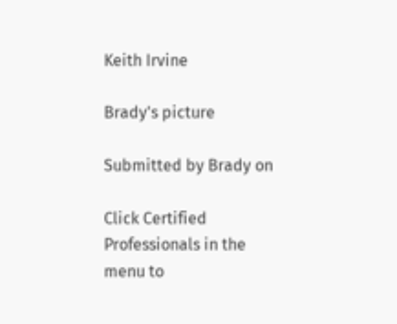Keith Irvine

Brady's picture

Submitted by Brady on

Click Certified Professionals in the menu to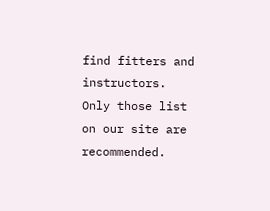find fitters and instructors. Only those list on our site are recommended.